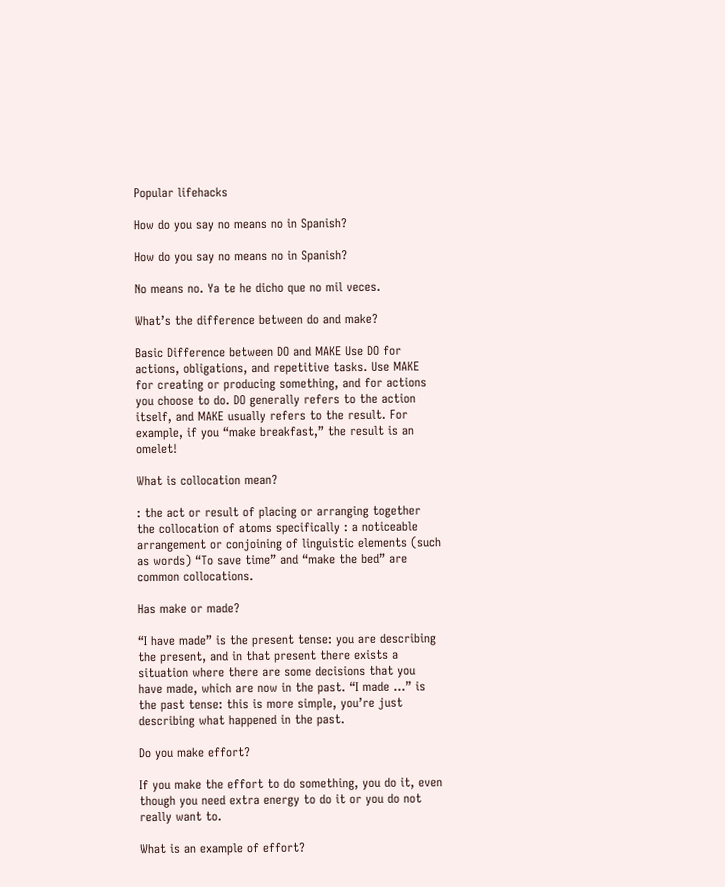Popular lifehacks

How do you say no means no in Spanish?

How do you say no means no in Spanish?

No means no. Ya te he dicho que no mil veces.

What’s the difference between do and make?

Basic Difference between DO and MAKE Use DO for actions, obligations, and repetitive tasks. Use MAKE for creating or producing something, and for actions you choose to do. DO generally refers to the action itself, and MAKE usually refers to the result. For example, if you “make breakfast,” the result is an omelet!

What is collocation mean?

: the act or result of placing or arranging together the collocation of atoms specifically : a noticeable arrangement or conjoining of linguistic elements (such as words) “To save time” and “make the bed” are common collocations.

Has make or made?

“I have made” is the present tense: you are describing the present, and in that present there exists a situation where there are some decisions that you have made, which are now in the past. “I made …” is the past tense: this is more simple, you’re just describing what happened in the past.

Do you make effort?

If you make the effort to do something, you do it, even though you need extra energy to do it or you do not really want to.

What is an example of effort?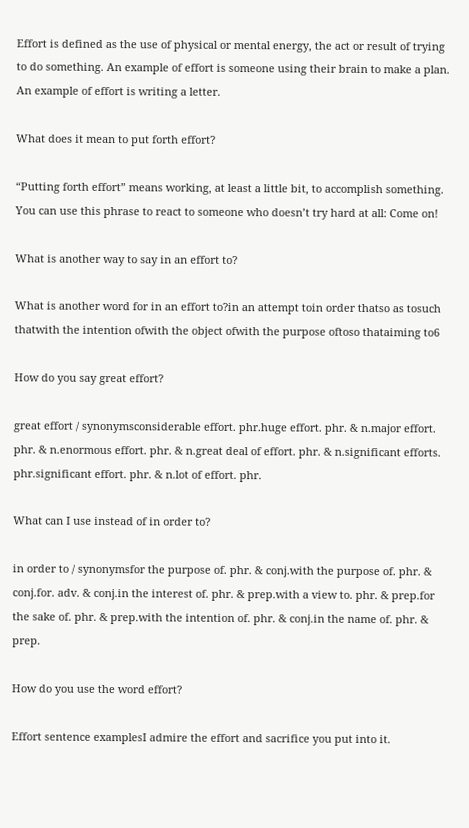Effort is defined as the use of physical or mental energy, the act or result of trying to do something. An example of effort is someone using their brain to make a plan. An example of effort is writing a letter.

What does it mean to put forth effort?

“Putting forth effort” means working, at least a little bit, to accomplish something. You can use this phrase to react to someone who doesn’t try hard at all: Come on!

What is another way to say in an effort to?

What is another word for in an effort to?in an attempt toin order thatso as tosuch thatwith the intention ofwith the object ofwith the purpose oftoso thataiming to6

How do you say great effort?

great effort / synonymsconsiderable effort. phr.huge effort. phr. & n.major effort. phr. & n.enormous effort. phr. & n.great deal of effort. phr. & n.significant efforts. phr.significant effort. phr. & n.lot of effort. phr.

What can I use instead of in order to?

in order to / synonymsfor the purpose of. phr. & conj.with the purpose of. phr. & conj.for. adv. & conj.in the interest of. phr. & prep.with a view to. phr. & prep.for the sake of. phr. & prep.with the intention of. phr. & conj.in the name of. phr. & prep.

How do you use the word effort?

Effort sentence examplesI admire the effort and sacrifice you put into it.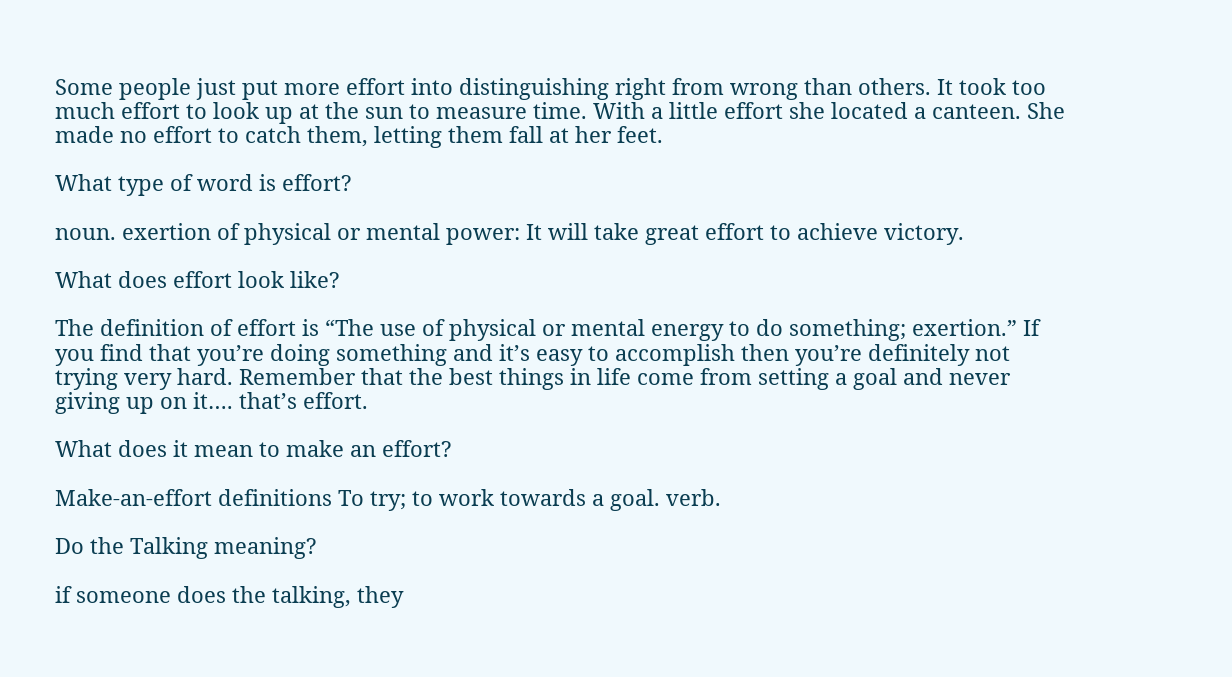Some people just put more effort into distinguishing right from wrong than others. It took too much effort to look up at the sun to measure time. With a little effort she located a canteen. She made no effort to catch them, letting them fall at her feet.

What type of word is effort?

noun. exertion of physical or mental power: It will take great effort to achieve victory.

What does effort look like?

The definition of effort is “The use of physical or mental energy to do something; exertion.” If you find that you’re doing something and it’s easy to accomplish then you’re definitely not trying very hard. Remember that the best things in life come from setting a goal and never giving up on it…. that’s effort.

What does it mean to make an effort?

Make-an-effort definitions To try; to work towards a goal. verb.

Do the Talking meaning?

if someone does the talking, they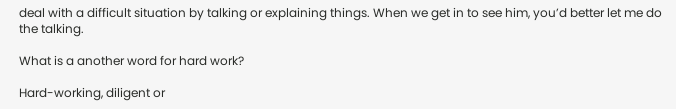deal with a difficult situation by talking or explaining things. When we get in to see him, you’d better let me do the talking.

What is a another word for hard work?

Hard-working, diligent or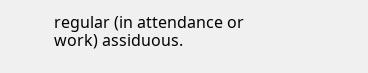regular (in attendance or work) assiduous.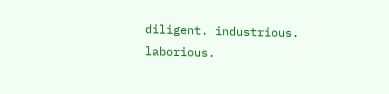diligent. industrious. laborious.